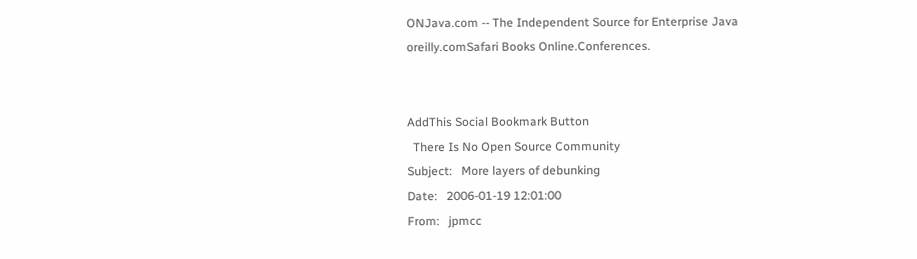ONJava.com -- The Independent Source for Enterprise Java
oreilly.comSafari Books Online.Conferences.


AddThis Social Bookmark Button
  There Is No Open Source Community
Subject:   More layers of debunking
Date:   2006-01-19 12:01:00
From:   jpmcc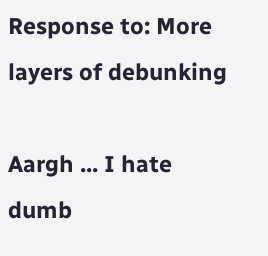Response to: More layers of debunking

Aargh ... I hate dumb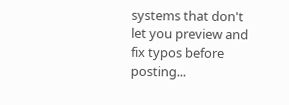systems that don't let you preview and fix typos before posting...